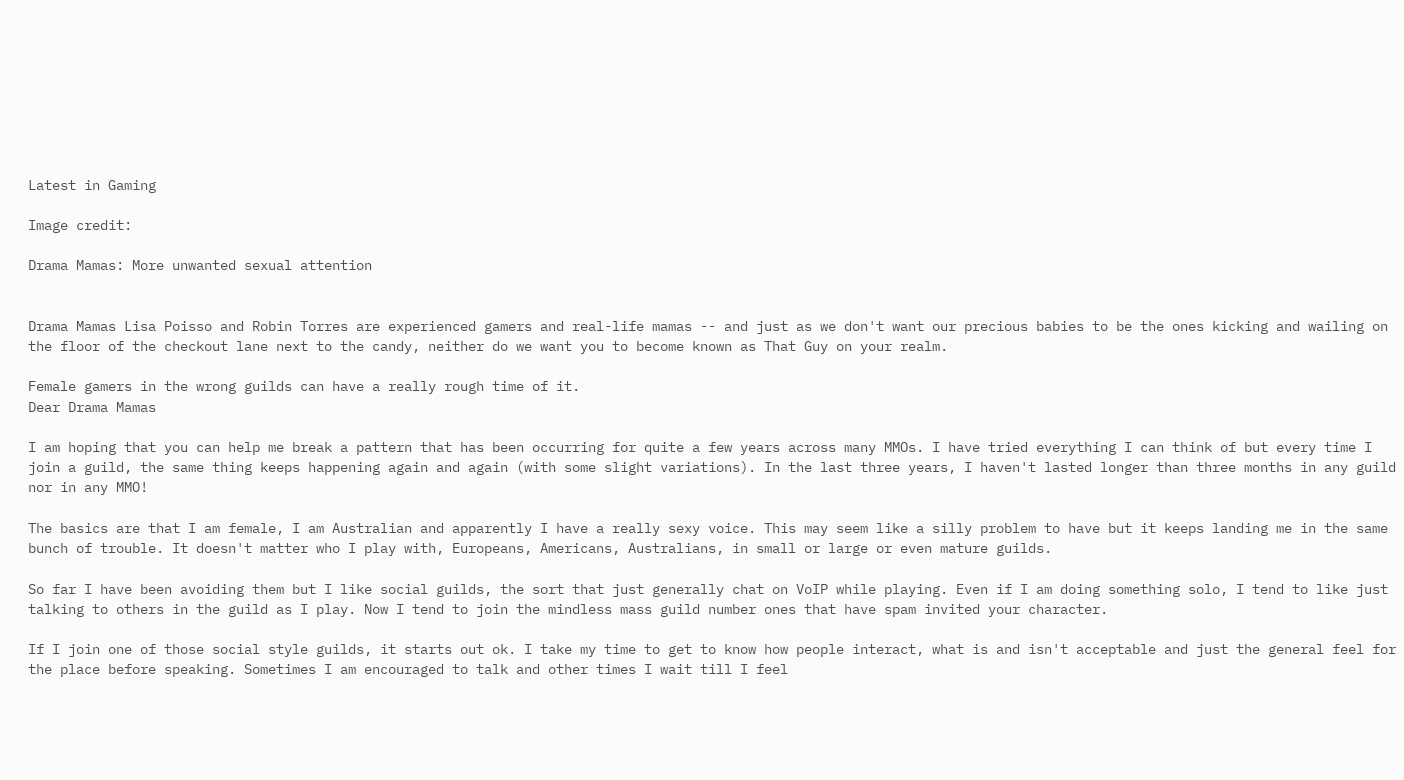Latest in Gaming

Image credit:

Drama Mamas: More unwanted sexual attention


Drama Mamas Lisa Poisso and Robin Torres are experienced gamers and real-life mamas -- and just as we don't want our precious babies to be the ones kicking and wailing on the floor of the checkout lane next to the candy, neither do we want you to become known as That Guy on your realm.

Female gamers in the wrong guilds can have a really rough time of it.
Dear Drama Mamas

I am hoping that you can help me break a pattern that has been occurring for quite a few years across many MMOs. I have tried everything I can think of but every time I join a guild, the same thing keeps happening again and again (with some slight variations). In the last three years, I haven't lasted longer than three months in any guild nor in any MMO!

The basics are that I am female, I am Australian and apparently I have a really sexy voice. This may seem like a silly problem to have but it keeps landing me in the same bunch of trouble. It doesn't matter who I play with, Europeans, Americans, Australians, in small or large or even mature guilds.

So far I have been avoiding them but I like social guilds, the sort that just generally chat on VoIP while playing. Even if I am doing something solo, I tend to like just talking to others in the guild as I play. Now I tend to join the mindless mass guild number ones that have spam invited your character.

If I join one of those social style guilds, it starts out ok. I take my time to get to know how people interact, what is and isn't acceptable and just the general feel for the place before speaking. Sometimes I am encouraged to talk and other times I wait till I feel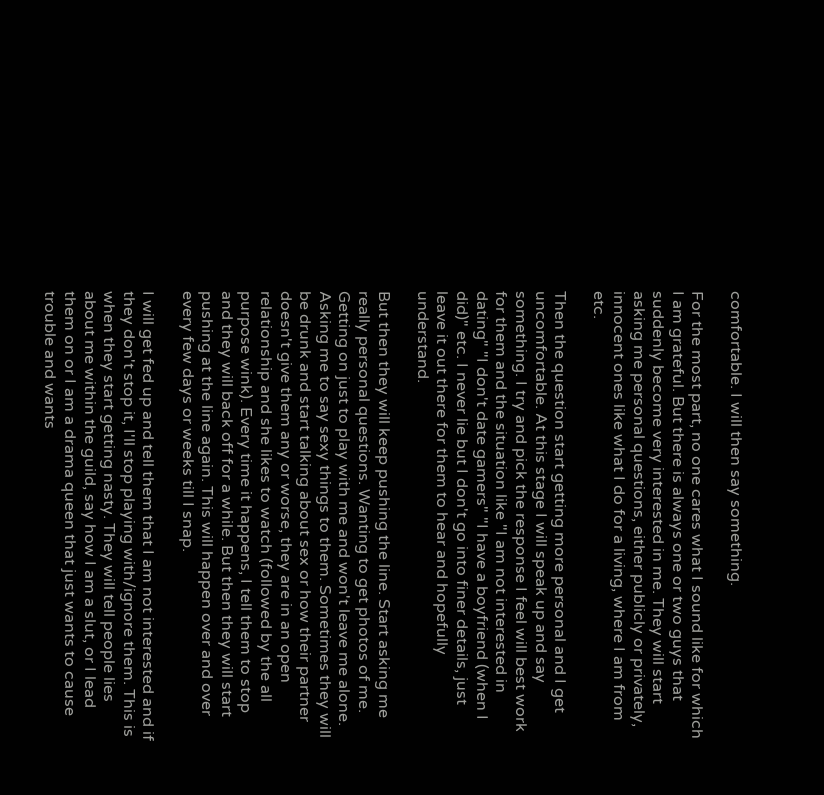comfortable. I will then say something.

For the most part, no one cares what I sound like for which I am grateful. But there is always one or two guys that suddenly become very interested in me. They will start asking me personal questions, either publicly or privately, innocent ones like what I do for a living, where I am from etc.

Then the question start getting more personal and I get uncomfortable. At this stage I will speak up and say something. I try and pick the response I feel will best work for them and the situation like "I am not interested in dating" "I don't date gamers" "I have a boyfriend (when I did)" etc. I never lie but I don't go into finer details, just leave it out there for them to hear and hopefully understand.

But then they will keep pushing the line. Start asking me really personal questions. Wanting to get photos of me. Getting on just to play with me and won't leave me alone. Asking me to say sexy things to them. Sometimes they will be drunk and start talking about sex or how their partner doesn't give them any or worse, they are in an open relationship and she likes to watch (followed by the all purpose wink). Every time it happens, I tell them to stop and they will back off for a while. But then they will start pushing at the line again. This will happen over and over every few days or weeks till I snap.

I will get fed up and tell them that I am not interested and if they don't stop it, I'll stop playing with/ignore them. This is when they start getting nasty. They will tell people lies about me within the guild, say how I am a slut, or I lead them on or I am a drama queen that just wants to cause trouble and wants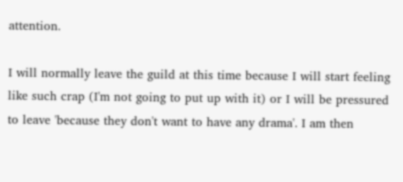attention.

I will normally leave the guild at this time because I will start feeling like such crap (I'm not going to put up with it) or I will be pressured to leave 'because they don't want to have any drama'. I am then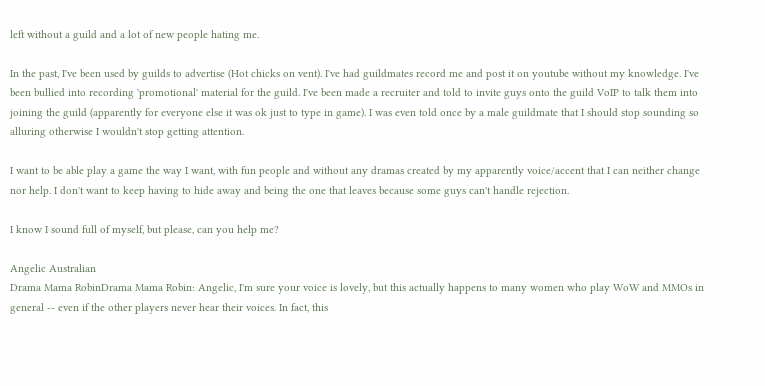left without a guild and a lot of new people hating me.

In the past, I've been used by guilds to advertise (Hot chicks on vent). I've had guildmates record me and post it on youtube without my knowledge. I've been bullied into recording 'promotional' material for the guild. I've been made a recruiter and told to invite guys onto the guild VoIP to talk them into joining the guild (apparently for everyone else it was ok just to type in game). I was even told once by a male guildmate that I should stop sounding so alluring otherwise I wouldn't stop getting attention.

I want to be able play a game the way I want, with fun people and without any dramas created by my apparently voice/accent that I can neither change nor help. I don't want to keep having to hide away and being the one that leaves because some guys can't handle rejection.

I know I sound full of myself, but please, can you help me?

Angelic Australian
Drama Mama RobinDrama Mama Robin: Angelic, I'm sure your voice is lovely, but this actually happens to many women who play WoW and MMOs in general -- even if the other players never hear their voices. In fact, this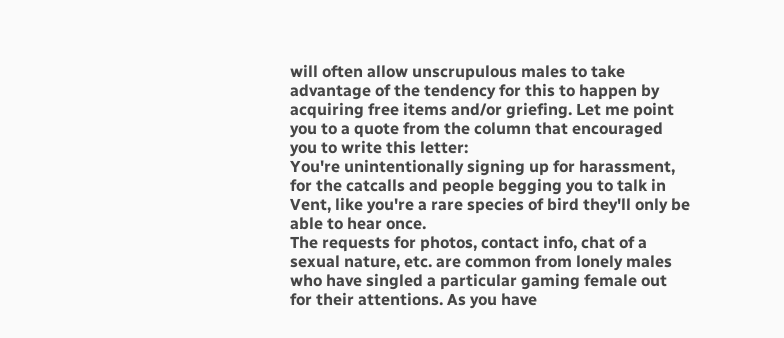will often allow unscrupulous males to take advantage of the tendency for this to happen by acquiring free items and/or griefing. Let me point you to a quote from the column that encouraged you to write this letter:
You're unintentionally signing up for harassment, for the catcalls and people begging you to talk in Vent, like you're a rare species of bird they'll only be able to hear once.
The requests for photos, contact info, chat of a sexual nature, etc. are common from lonely males who have singled a particular gaming female out for their attentions. As you have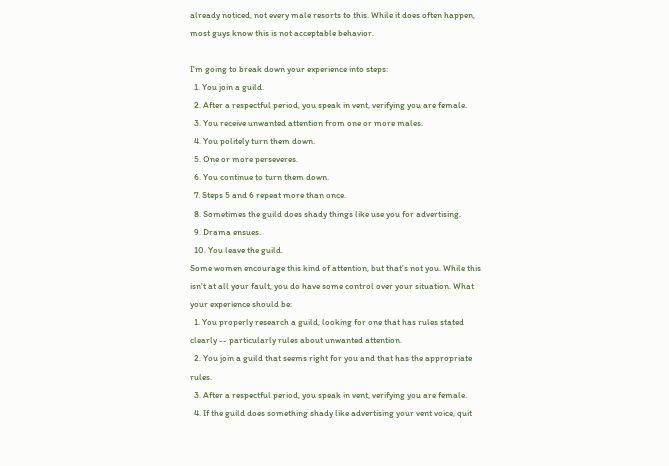already noticed, not every male resorts to this. While it does often happen, most guys know this is not acceptable behavior.

I'm going to break down your experience into steps:
  1. You join a guild.
  2. After a respectful period, you speak in vent, verifying you are female.
  3. You receive unwanted attention from one or more males.
  4. You politely turn them down.
  5. One or more perseveres.
  6. You continue to turn them down.
  7. Steps 5 and 6 repeat more than once.
  8. Sometimes the guild does shady things like use you for advertising.
  9. Drama ensues.
  10. You leave the guild.
Some women encourage this kind of attention, but that's not you. While this isn't at all your fault, you do have some control over your situation. What your experience should be:
  1. You properly research a guild, looking for one that has rules stated clearly -- particularly rules about unwanted attention.
  2. You join a guild that seems right for you and that has the appropriate rules.
  3. After a respectful period, you speak in vent, verifying you are female.
  4. If the guild does something shady like advertising your vent voice, quit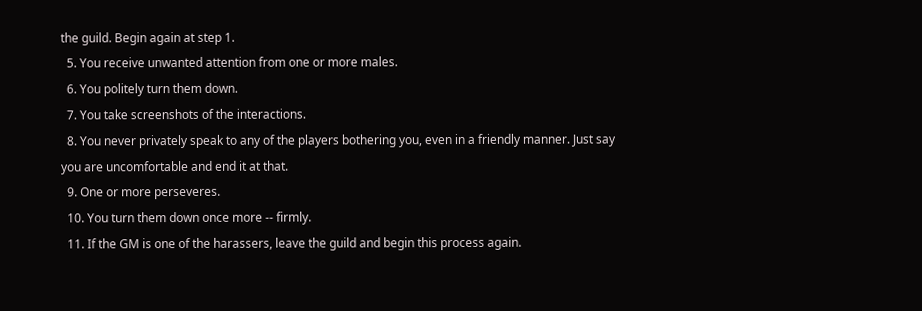the guild. Begin again at step 1.
  5. You receive unwanted attention from one or more males.
  6. You politely turn them down.
  7. You take screenshots of the interactions.
  8. You never privately speak to any of the players bothering you, even in a friendly manner. Just say you are uncomfortable and end it at that.
  9. One or more perseveres.
  10. You turn them down once more -- firmly.
  11. If the GM is one of the harassers, leave the guild and begin this process again.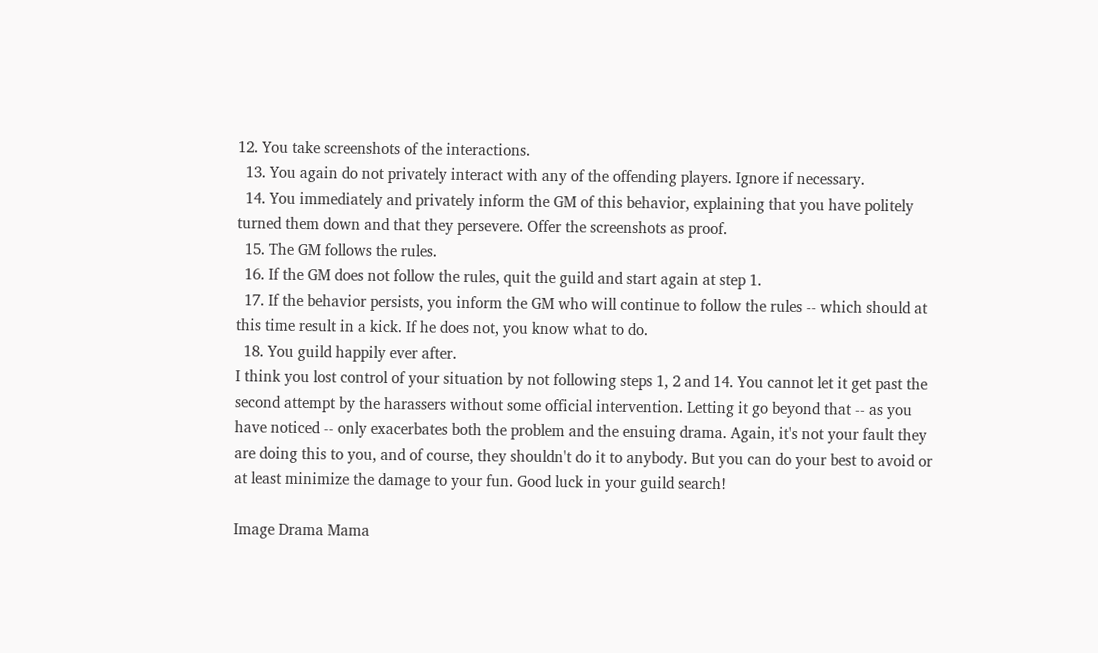12. You take screenshots of the interactions.
  13. You again do not privately interact with any of the offending players. Ignore if necessary.
  14. You immediately and privately inform the GM of this behavior, explaining that you have politely turned them down and that they persevere. Offer the screenshots as proof.
  15. The GM follows the rules.
  16. If the GM does not follow the rules, quit the guild and start again at step 1.
  17. If the behavior persists, you inform the GM who will continue to follow the rules -- which should at this time result in a kick. If he does not, you know what to do.
  18. You guild happily ever after.
I think you lost control of your situation by not following steps 1, 2 and 14. You cannot let it get past the second attempt by the harassers without some official intervention. Letting it go beyond that -- as you have noticed -- only exacerbates both the problem and the ensuing drama. Again, it's not your fault they are doing this to you, and of course, they shouldn't do it to anybody. But you can do your best to avoid or at least minimize the damage to your fun. Good luck in your guild search!

Image Drama Mama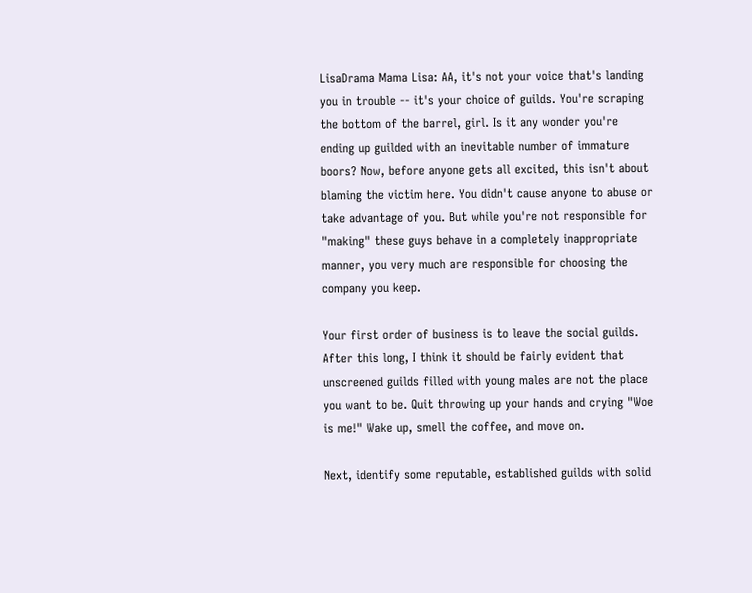LisaDrama Mama Lisa: AA, it's not your voice that's landing you in trouble -- it's your choice of guilds. You're scraping the bottom of the barrel, girl. Is it any wonder you're ending up guilded with an inevitable number of immature boors? Now, before anyone gets all excited, this isn't about blaming the victim here. You didn't cause anyone to abuse or take advantage of you. But while you're not responsible for "making" these guys behave in a completely inappropriate manner, you very much are responsible for choosing the company you keep.

Your first order of business is to leave the social guilds. After this long, I think it should be fairly evident that unscreened guilds filled with young males are not the place you want to be. Quit throwing up your hands and crying "Woe is me!" Wake up, smell the coffee, and move on.

Next, identify some reputable, established guilds with solid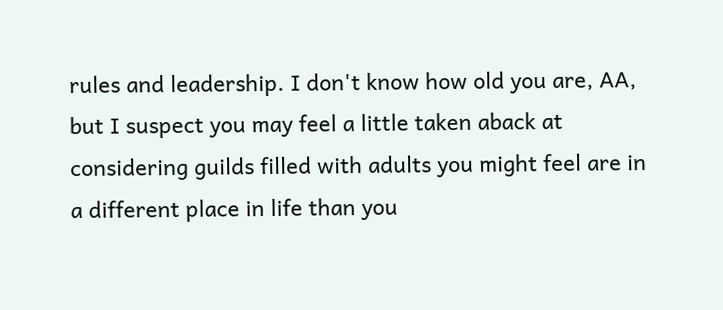rules and leadership. I don't know how old you are, AA, but I suspect you may feel a little taken aback at considering guilds filled with adults you might feel are in a different place in life than you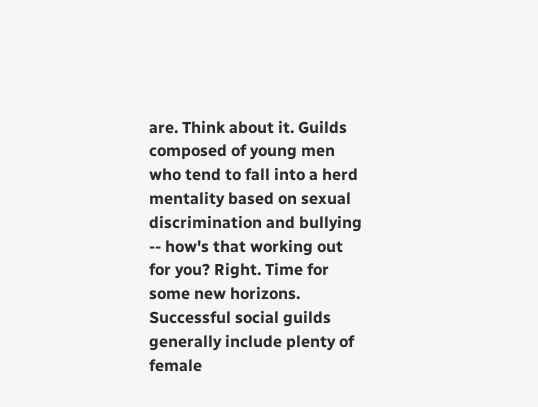are. Think about it. Guilds composed of young men who tend to fall into a herd mentality based on sexual discrimination and bullying -- how's that working out for you? Right. Time for some new horizons. Successful social guilds generally include plenty of female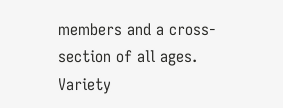members and a cross-section of all ages. Variety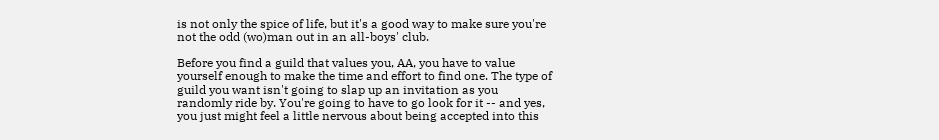is not only the spice of life, but it's a good way to make sure you're not the odd (wo)man out in an all-boys' club.

Before you find a guild that values you, AA, you have to value yourself enough to make the time and effort to find one. The type of guild you want isn't going to slap up an invitation as you randomly ride by. You're going to have to go look for it -- and yes, you just might feel a little nervous about being accepted into this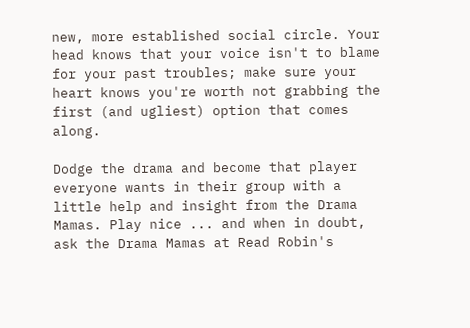new, more established social circle. Your head knows that your voice isn't to blame for your past troubles; make sure your heart knows you're worth not grabbing the first (and ugliest) option that comes along.

Dodge the drama and become that player everyone wants in their group with a little help and insight from the Drama Mamas. Play nice ... and when in doubt, ask the Drama Mamas at Read Robin's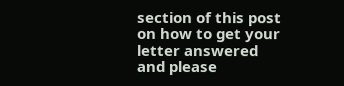section of this post on how to get your letter answered and please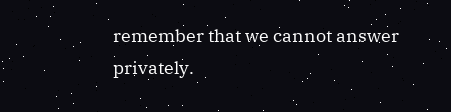remember that we cannot answer privately.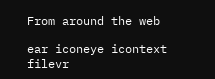From around the web

ear iconeye icontext filevr